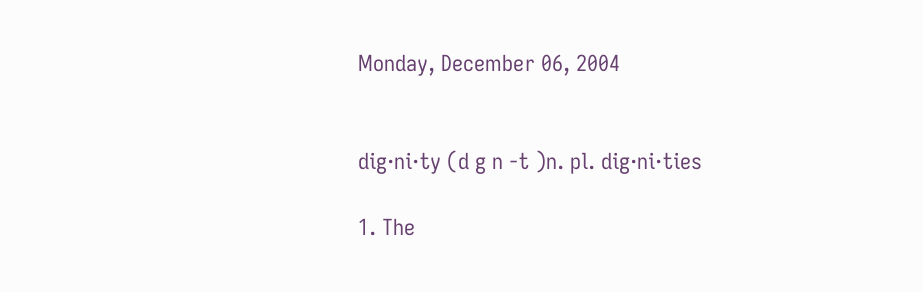Monday, December 06, 2004


dig·ni·ty (d g n -t )n. pl. dig·ni·ties

1. The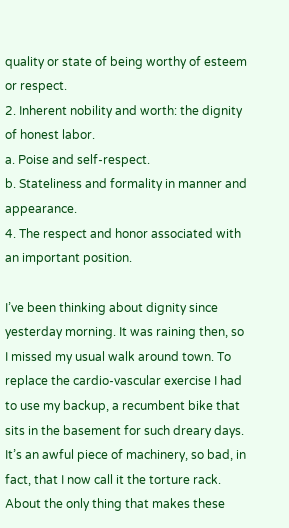quality or state of being worthy of esteem or respect.
2. Inherent nobility and worth: the dignity of honest labor.
a. Poise and self-respect.
b. Stateliness and formality in manner and appearance.
4. The respect and honor associated with an important position.

I’ve been thinking about dignity since yesterday morning. It was raining then, so I missed my usual walk around town. To replace the cardio-vascular exercise I had to use my backup, a recumbent bike that sits in the basement for such dreary days. It’s an awful piece of machinery, so bad, in fact, that I now call it the torture rack. About the only thing that makes these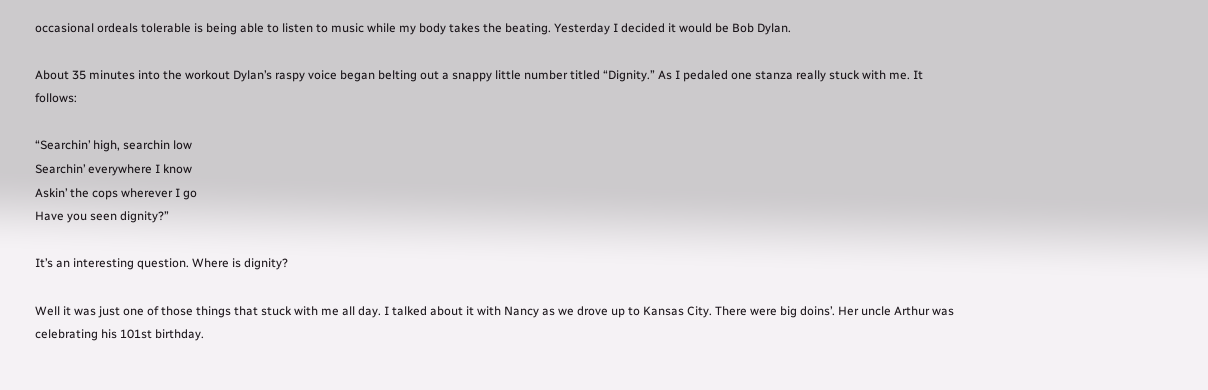occasional ordeals tolerable is being able to listen to music while my body takes the beating. Yesterday I decided it would be Bob Dylan.

About 35 minutes into the workout Dylan’s raspy voice began belting out a snappy little number titled “Dignity.” As I pedaled one stanza really stuck with me. It follows:

“Searchin’ high, searchin low
Searchin’ everywhere I know
Askin’ the cops wherever I go
Have you seen dignity?”

It’s an interesting question. Where is dignity?

Well it was just one of those things that stuck with me all day. I talked about it with Nancy as we drove up to Kansas City. There were big doins’. Her uncle Arthur was celebrating his 101st birthday.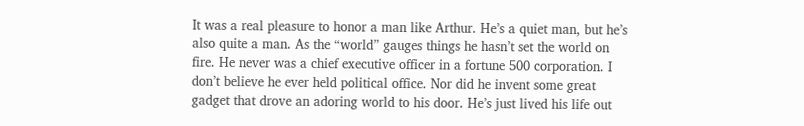It was a real pleasure to honor a man like Arthur. He’s a quiet man, but he’s also quite a man. As the “world” gauges things he hasn’t set the world on fire. He never was a chief executive officer in a fortune 500 corporation. I don’t believe he ever held political office. Nor did he invent some great gadget that drove an adoring world to his door. He’s just lived his life out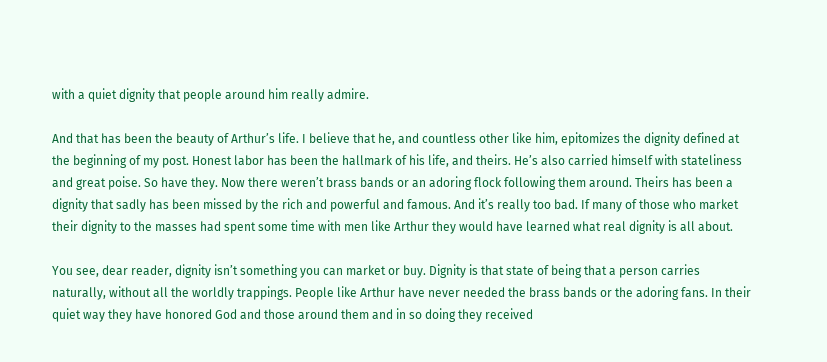with a quiet dignity that people around him really admire.

And that has been the beauty of Arthur’s life. I believe that he, and countless other like him, epitomizes the dignity defined at the beginning of my post. Honest labor has been the hallmark of his life, and theirs. He’s also carried himself with stateliness and great poise. So have they. Now there weren’t brass bands or an adoring flock following them around. Theirs has been a dignity that sadly has been missed by the rich and powerful and famous. And it’s really too bad. If many of those who market their dignity to the masses had spent some time with men like Arthur they would have learned what real dignity is all about.

You see, dear reader, dignity isn’t something you can market or buy. Dignity is that state of being that a person carries naturally, without all the worldly trappings. People like Arthur have never needed the brass bands or the adoring fans. In their quiet way they have honored God and those around them and in so doing they received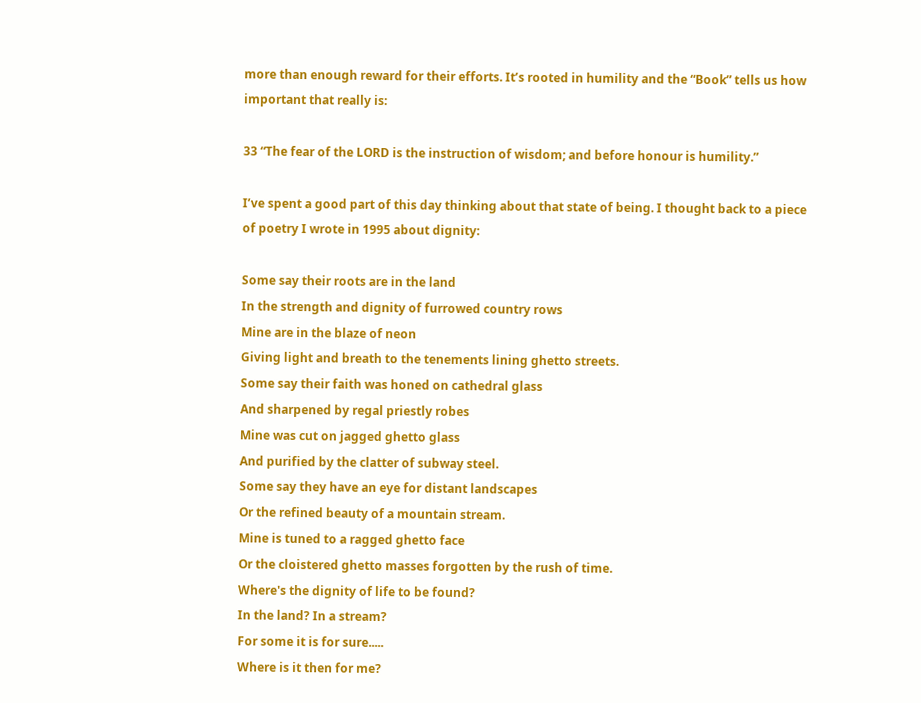more than enough reward for their efforts. It’s rooted in humility and the “Book” tells us how important that really is:

33 “The fear of the LORD is the instruction of wisdom; and before honour is humility.”

I’ve spent a good part of this day thinking about that state of being. I thought back to a piece of poetry I wrote in 1995 about dignity:

Some say their roots are in the land
In the strength and dignity of furrowed country rows
Mine are in the blaze of neon
Giving light and breath to the tenements lining ghetto streets.
Some say their faith was honed on cathedral glass
And sharpened by regal priestly robes
Mine was cut on jagged ghetto glass
And purified by the clatter of subway steel.
Some say they have an eye for distant landscapes
Or the refined beauty of a mountain stream.
Mine is tuned to a ragged ghetto face
Or the cloistered ghetto masses forgotten by the rush of time.
Where's the dignity of life to be found?
In the land? In a stream?
For some it is for sure.....
Where is it then for me?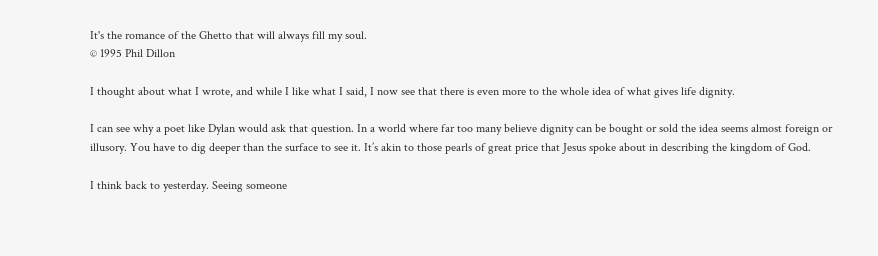It's the romance of the Ghetto that will always fill my soul.
© 1995 Phil Dillon

I thought about what I wrote, and while I like what I said, I now see that there is even more to the whole idea of what gives life dignity.

I can see why a poet like Dylan would ask that question. In a world where far too many believe dignity can be bought or sold the idea seems almost foreign or illusory. You have to dig deeper than the surface to see it. It’s akin to those pearls of great price that Jesus spoke about in describing the kingdom of God.

I think back to yesterday. Seeing someone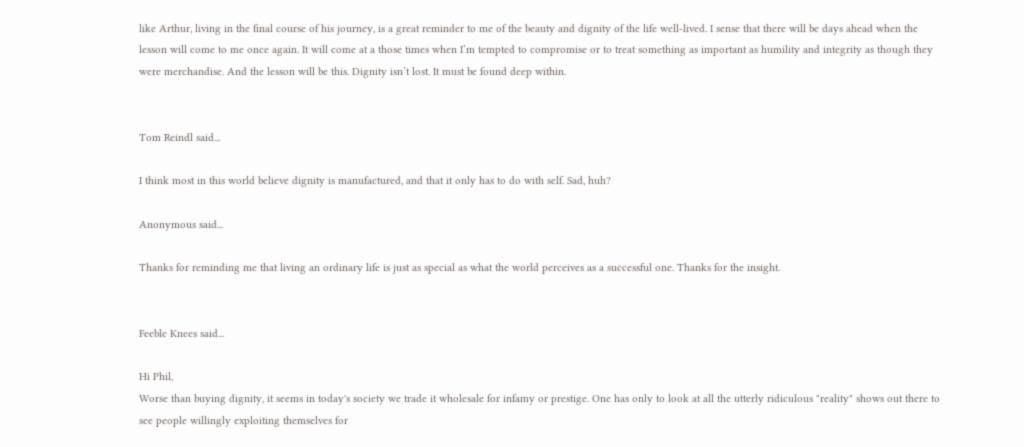like Arthur, living in the final course of his journey, is a great reminder to me of the beauty and dignity of the life well-lived. I sense that there will be days ahead when the lesson will come to me once again. It will come at a those times when I’m tempted to compromise or to treat something as important as humility and integrity as though they were merchandise. And the lesson will be this. Dignity isn’t lost. It must be found deep within.


Tom Reindl said...

I think most in this world believe dignity is manufactured, and that it only has to do with self. Sad, huh?

Anonymous said...

Thanks for reminding me that living an ordinary life is just as special as what the world perceives as a successful one. Thanks for the insight.


Feeble Knees said...

Hi Phil,
Worse than buying dignity, it seems in today's society we trade it wholesale for infamy or prestige. One has only to look at all the utterly ridiculous "reality" shows out there to see people willingly exploiting themselves for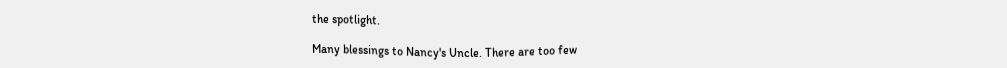the spotlight.

Many blessings to Nancy's Uncle. There are too few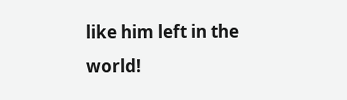like him left in the world!